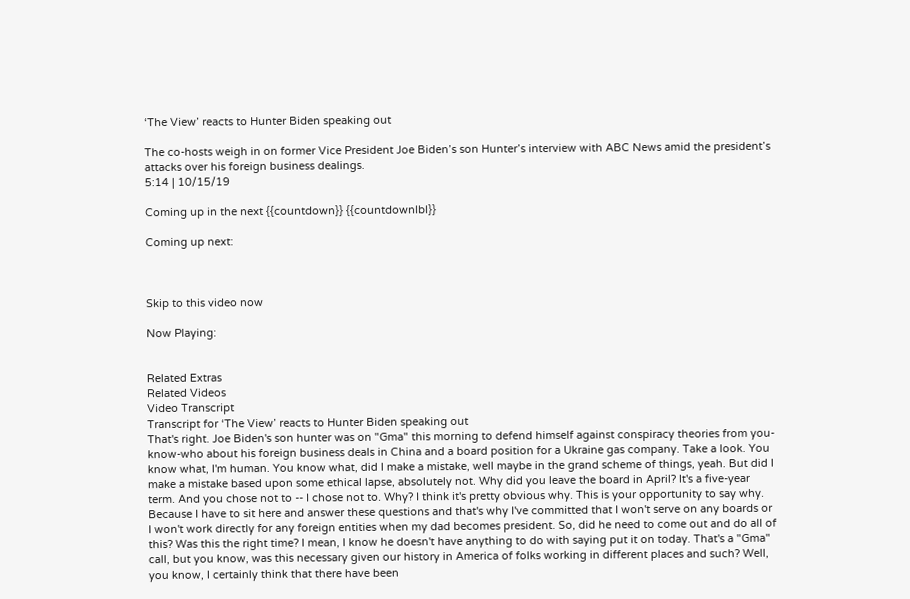‘The View’ reacts to Hunter Biden speaking out

The co-hosts weigh in on former Vice President Joe Biden’s son Hunter’s interview with ABC News amid the president’s attacks over his foreign business dealings.
5:14 | 10/15/19

Coming up in the next {{countdown}} {{countdownlbl}}

Coming up next:



Skip to this video now

Now Playing:


Related Extras
Related Videos
Video Transcript
Transcript for ‘The View’ reacts to Hunter Biden speaking out
That's right. Joe Biden's son hunter was on "Gma" this morning to defend himself against conspiracy theories from you-know-who about his foreign business deals in China and a board position for a Ukraine gas company. Take a look. You know what, I'm human. You know what, did I make a mistake, well maybe in the grand scheme of things, yeah. But did I make a mistake based upon some ethical lapse, absolutely not. Why did you leave the board in April? It's a five-year term. And you chose not to -- I chose not to. Why? I think it's pretty obvious why. This is your opportunity to say why. Because I have to sit here and answer these questions and that's why I've committed that I won't serve on any boards or I won't work directly for any foreign entities when my dad becomes president. So, did he need to come out and do all of this? Was this the right time? I mean, I know he doesn't have anything to do with saying put it on today. That's a "Gma" call, but you know, was this necessary given our history in America of folks working in different places and such? Well, you know, I certainly think that there have been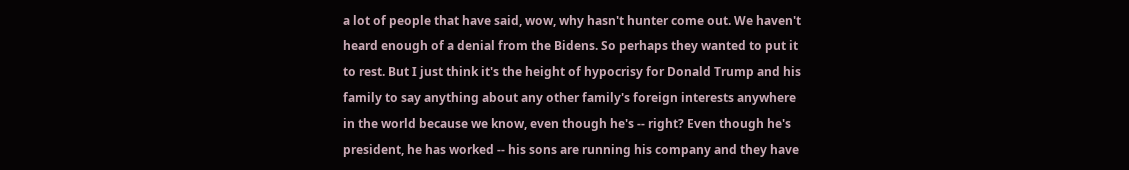a lot of people that have said, wow, why hasn't hunter come out. We haven't heard enough of a denial from the Bidens. So perhaps they wanted to put it to rest. But I just think it's the height of hypocrisy for Donald Trump and his family to say anything about any other family's foreign interests anywhere in the world because we know, even though he's -- right? Even though he's president, he has worked -- his sons are running his company and they have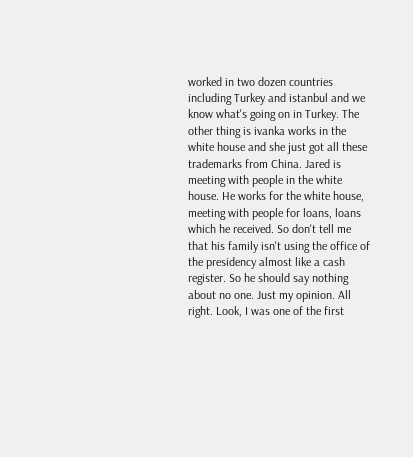worked in two dozen countries including Turkey and istanbul and we know what's going on in Turkey. The other thing is ivanka works in the white house and she just got all these trademarks from China. Jared is meeting with people in the white house. He works for the white house, meeting with people for loans, loans which he received. So don't tell me that his family isn't using the office of the presidency almost like a cash register. So he should say nothing about no one. Just my opinion. All right. Look, I was one of the first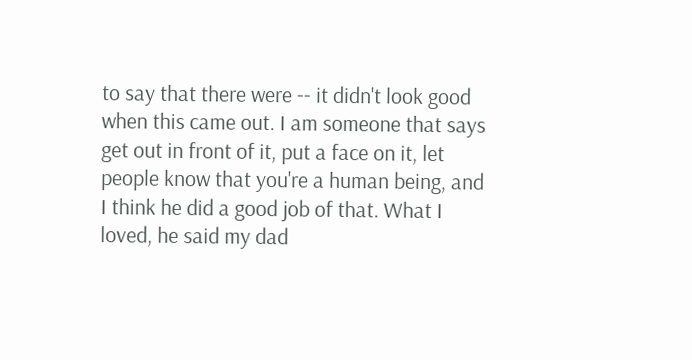to say that there were -- it didn't look good when this came out. I am someone that says get out in front of it, put a face on it, let people know that you're a human being, and I think he did a good job of that. What I loved, he said my dad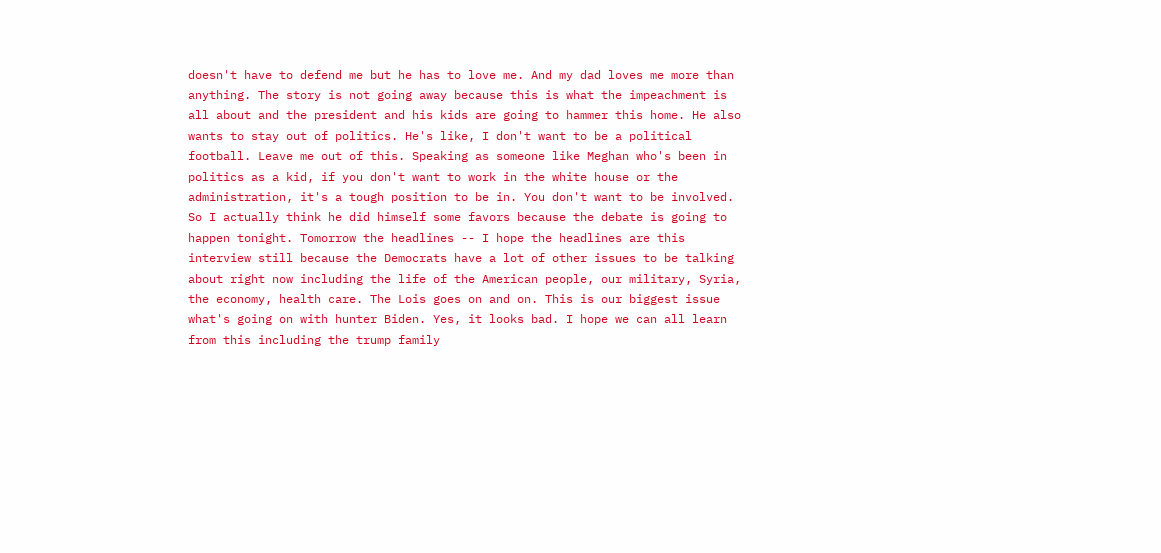doesn't have to defend me but he has to love me. And my dad loves me more than anything. The story is not going away because this is what the impeachment is all about and the president and his kids are going to hammer this home. He also wants to stay out of politics. He's like, I don't want to be a political football. Leave me out of this. Speaking as someone like Meghan who's been in politics as a kid, if you don't want to work in the white house or the administration, it's a tough position to be in. You don't want to be involved. So I actually think he did himself some favors because the debate is going to happen tonight. Tomorrow the headlines -- I hope the headlines are this interview still because the Democrats have a lot of other issues to be talking about right now including the life of the American people, our military, Syria, the economy, health care. The Lois goes on and on. This is our biggest issue what's going on with hunter Biden. Yes, it looks bad. I hope we can all learn from this including the trump family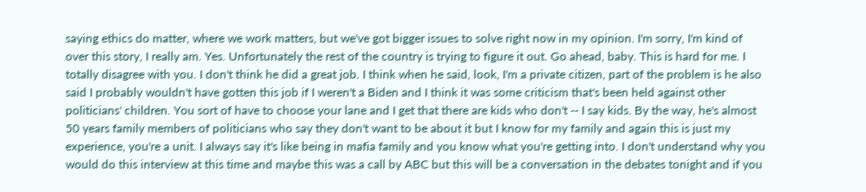saying ethics do matter, where we work matters, but we've got bigger issues to solve right now in my opinion. I'm sorry, I'm kind of over this story, I really am. Yes. Unfortunately the rest of the country is trying to figure it out. Go ahead, baby. This is hard for me. I totally disagree with you. I don't think he did a great job. I think when he said, look, I'm a private citizen, part of the problem is he also said I probably wouldn't have gotten this job if I weren't a Biden and I think it was some criticism that's been held against other politicians' children. You sort of have to choose your lane and I get that there are kids who don't -- I say kids. By the way, he's almost 50 years family members of politicians who say they don't want to be about it but I know for my family and again this is just my experience, you're a unit. I always say it's like being in mafia family and you know what you're getting into. I don't understand why you would do this interview at this time and maybe this was a call by ABC but this will be a conversation in the debates tonight and if you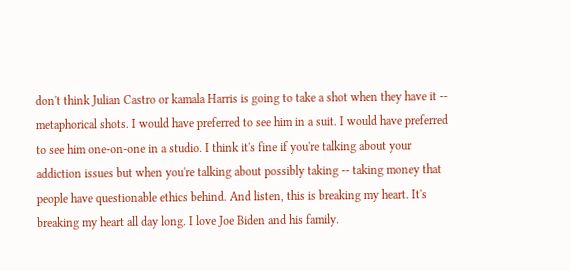don't think Julian Castro or kamala Harris is going to take a shot when they have it -- metaphorical shots. I would have preferred to see him in a suit. I would have preferred to see him one-on-one in a studio. I think it's fine if you're talking about your addiction issues but when you're talking about possibly taking -- taking money that people have questionable ethics behind. And listen, this is breaking my heart. It's breaking my heart all day long. I love Joe Biden and his family.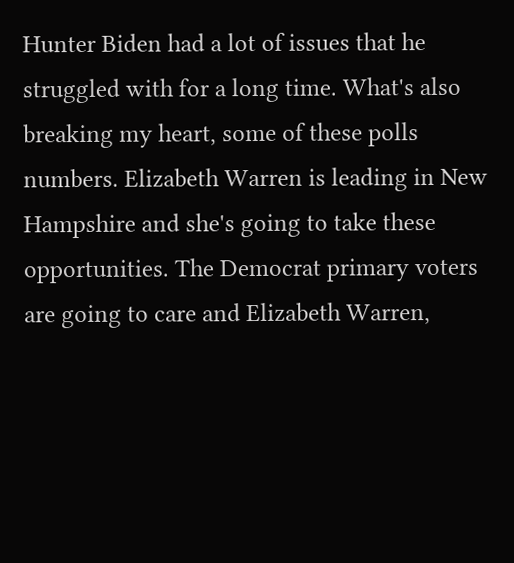Hunter Biden had a lot of issues that he struggled with for a long time. What's also breaking my heart, some of these polls numbers. Elizabeth Warren is leading in New Hampshire and she's going to take these opportunities. The Democrat primary voters are going to care and Elizabeth Warren,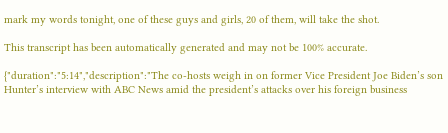mark my words tonight, one of these guys and girls, 20 of them, will take the shot.

This transcript has been automatically generated and may not be 100% accurate.

{"duration":"5:14","description":"The co-hosts weigh in on former Vice President Joe Biden’s son Hunter’s interview with ABC News amid the president’s attacks over his foreign business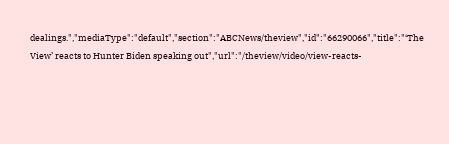dealings.","mediaType":"default","section":"ABCNews/theview","id":"66290066","title":"‘The View’ reacts to Hunter Biden speaking out","url":"/theview/video/view-reacts-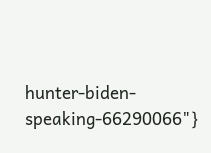hunter-biden-speaking-66290066"}